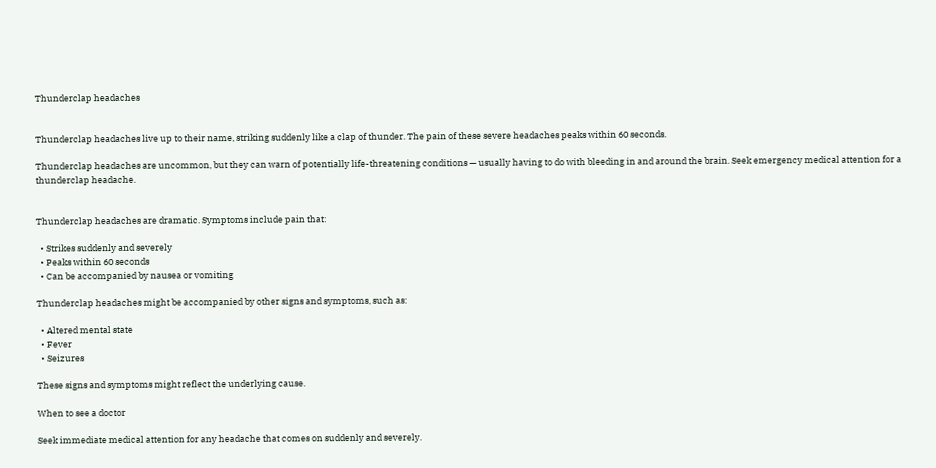Thunderclap headaches


Thunderclap headaches live up to their name, striking suddenly like a clap of thunder. The pain of these severe headaches peaks within 60 seconds.

Thunderclap headaches are uncommon, but they can warn of potentially life-threatening conditions — usually having to do with bleeding in and around the brain. Seek emergency medical attention for a thunderclap headache.


Thunderclap headaches are dramatic. Symptoms include pain that:

  • Strikes suddenly and severely
  • Peaks within 60 seconds
  • Can be accompanied by nausea or vomiting

Thunderclap headaches might be accompanied by other signs and symptoms, such as:

  • Altered mental state
  • Fever
  • Seizures

These signs and symptoms might reflect the underlying cause.

When to see a doctor

Seek immediate medical attention for any headache that comes on suddenly and severely.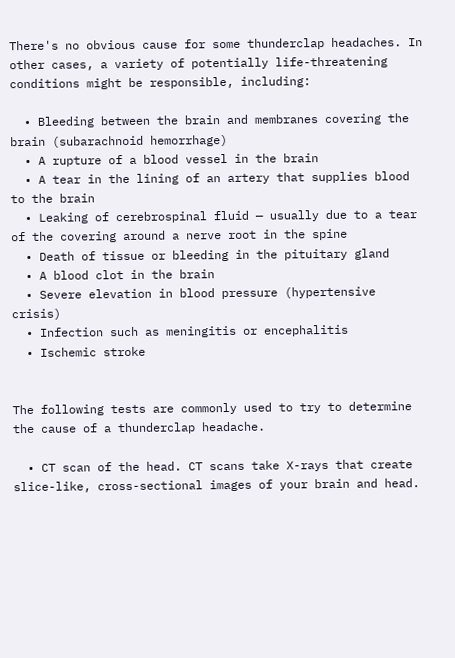There's no obvious cause for some thunderclap headaches. In other cases, a variety of potentially life-threatening conditions might be responsible, including:

  • Bleeding between the brain and membranes covering the brain (subarachnoid hemorrhage)
  • A rupture of a blood vessel in the brain
  • A tear in the lining of an artery that supplies blood to the brain
  • Leaking of cerebrospinal fluid — usually due to a tear of the covering around a nerve root in the spine
  • Death of tissue or bleeding in the pituitary gland
  • A blood clot in the brain
  • Severe elevation in blood pressure (hypertensive crisis)
  • Infection such as meningitis or encephalitis
  • Ischemic stroke


The following tests are commonly used to try to determine the cause of a thunderclap headache.

  • CT scan of the head. CT scans take X-rays that create slice-like, cross-sectional images of your brain and head.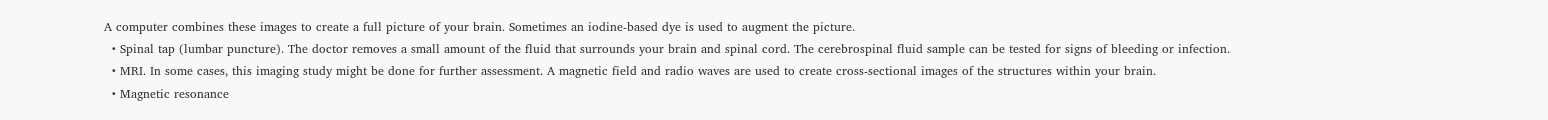A computer combines these images to create a full picture of your brain. Sometimes an iodine-based dye is used to augment the picture.
  • Spinal tap (lumbar puncture). The doctor removes a small amount of the fluid that surrounds your brain and spinal cord. The cerebrospinal fluid sample can be tested for signs of bleeding or infection.
  • MRI. In some cases, this imaging study might be done for further assessment. A magnetic field and radio waves are used to create cross-sectional images of the structures within your brain.
  • Magnetic resonance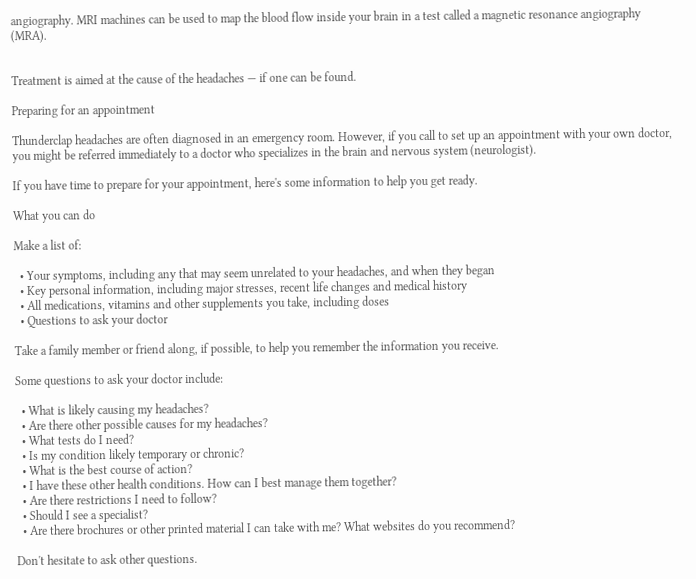angiography. MRI machines can be used to map the blood flow inside your brain in a test called a magnetic resonance angiography (MRA).


Treatment is aimed at the cause of the headaches — if one can be found.

Preparing for an appointment

Thunderclap headaches are often diagnosed in an emergency room. However, if you call to set up an appointment with your own doctor, you might be referred immediately to a doctor who specializes in the brain and nervous system (neurologist).

If you have time to prepare for your appointment, here's some information to help you get ready.

What you can do

Make a list of:

  • Your symptoms, including any that may seem unrelated to your headaches, and when they began
  • Key personal information, including major stresses, recent life changes and medical history
  • All medications, vitamins and other supplements you take, including doses
  • Questions to ask your doctor

Take a family member or friend along, if possible, to help you remember the information you receive.

Some questions to ask your doctor include:

  • What is likely causing my headaches?
  • Are there other possible causes for my headaches?
  • What tests do I need?
  • Is my condition likely temporary or chronic?
  • What is the best course of action?
  • I have these other health conditions. How can I best manage them together?
  • Are there restrictions I need to follow?
  • Should I see a specialist?
  • Are there brochures or other printed material I can take with me? What websites do you recommend?

Don't hesitate to ask other questions.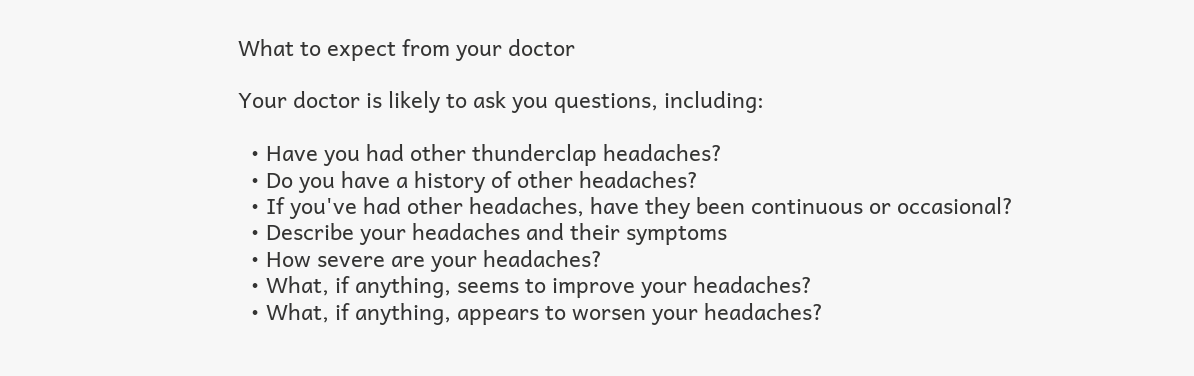What to expect from your doctor

Your doctor is likely to ask you questions, including:

  • Have you had other thunderclap headaches?
  • Do you have a history of other headaches?
  • If you've had other headaches, have they been continuous or occasional?
  • Describe your headaches and their symptoms
  • How severe are your headaches?
  • What, if anything, seems to improve your headaches?
  • What, if anything, appears to worsen your headaches?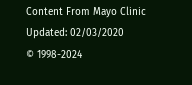Content From Mayo Clinic Updated: 02/03/2020
© 1998-2024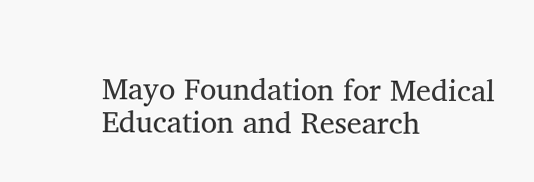Mayo Foundation for Medical Education and Research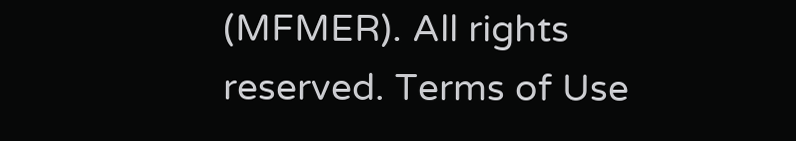(MFMER). All rights reserved. Terms of Use